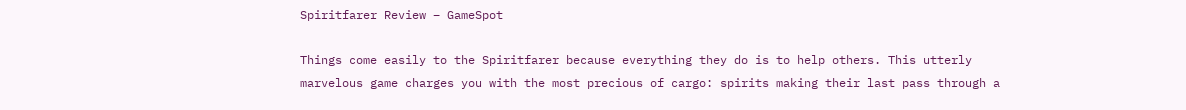Spiritfarer Review – GameSpot

Things come easily to the Spiritfarer because everything they do is to help others. This utterly marvelous game charges you with the most precious of cargo: spirits making their last pass through a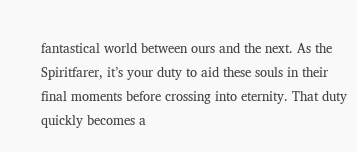fantastical world between ours and the next. As the Spiritfarer, it’s your duty to aid these souls in their final moments before crossing into eternity. That duty quickly becomes a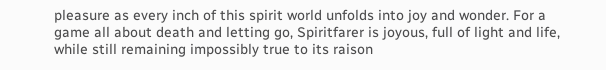pleasure as every inch of this spirit world unfolds into joy and wonder. For a game all about death and letting go, Spiritfarer is joyous, full of light and life, while still remaining impossibly true to its raison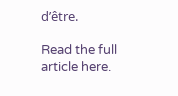d’être.

Read the full article here.